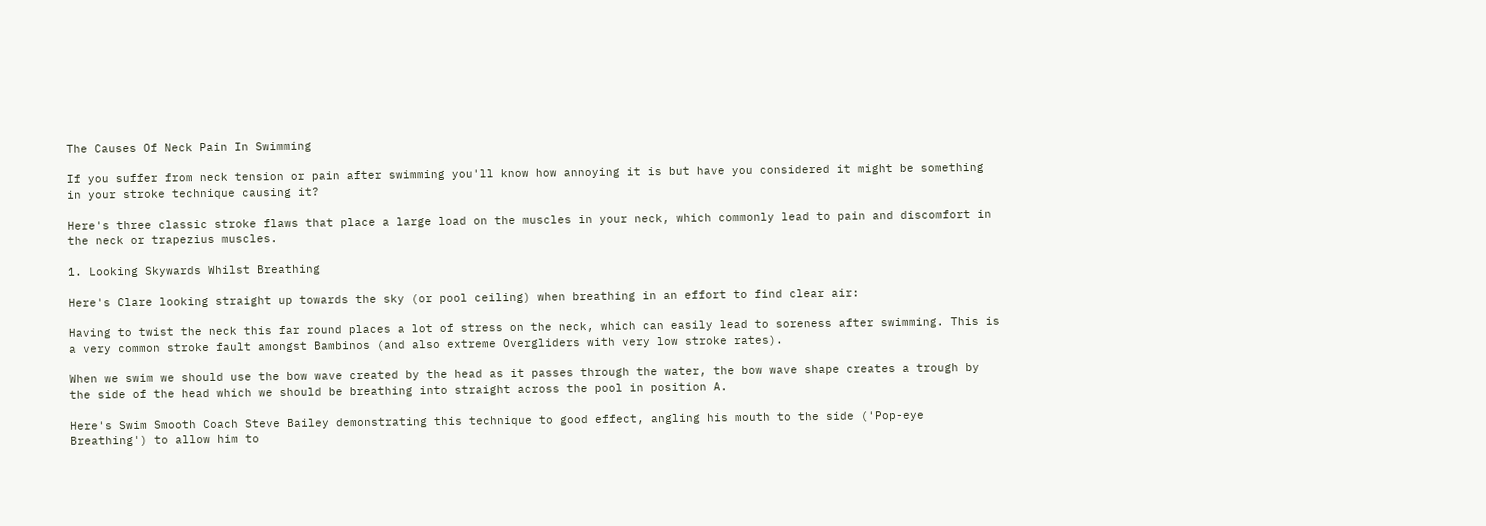The Causes Of Neck Pain In Swimming

If you suffer from neck tension or pain after swimming you'll know how annoying it is but have you considered it might be something in your stroke technique causing it?

Here's three classic stroke flaws that place a large load on the muscles in your neck, which commonly lead to pain and discomfort in the neck or trapezius muscles.

1. Looking Skywards Whilst Breathing

Here's Clare looking straight up towards the sky (or pool ceiling) when breathing in an effort to find clear air:

Having to twist the neck this far round places a lot of stress on the neck, which can easily lead to soreness after swimming. This is a very common stroke fault amongst Bambinos (and also extreme Overgliders with very low stroke rates).

When we swim we should use the bow wave created by the head as it passes through the water, the bow wave shape creates a trough by the side of the head which we should be breathing into straight across the pool in position A.

Here's Swim Smooth Coach Steve Bailey demonstrating this technique to good effect, angling his mouth to the side ('Pop-eye Breathing') to allow him to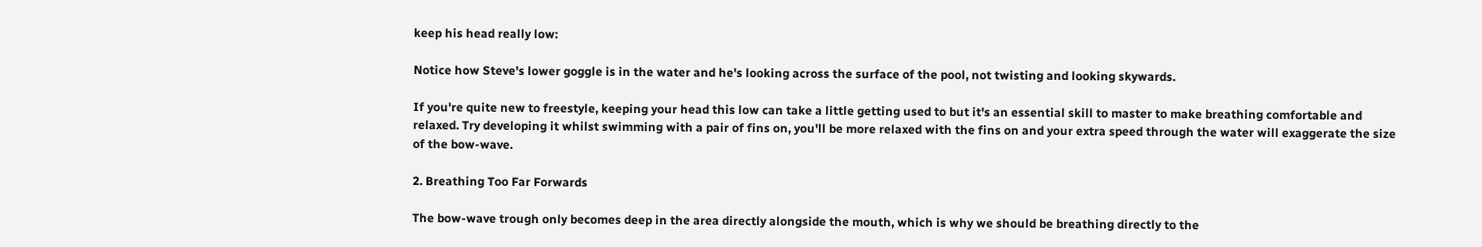keep his head really low:

Notice how Steve's lower goggle is in the water and he's looking across the surface of the pool, not twisting and looking skywards.

If you're quite new to freestyle, keeping your head this low can take a little getting used to but it's an essential skill to master to make breathing comfortable and relaxed. Try developing it whilst swimming with a pair of fins on, you'll be more relaxed with the fins on and your extra speed through the water will exaggerate the size of the bow-wave.

2. Breathing Too Far Forwards

The bow-wave trough only becomes deep in the area directly alongside the mouth, which is why we should be breathing directly to the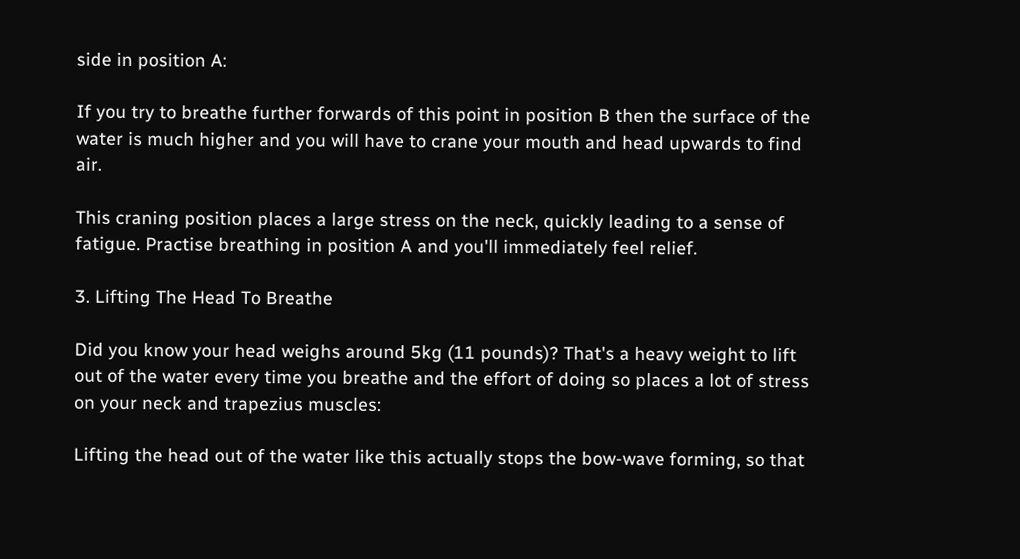side in position A:

If you try to breathe further forwards of this point in position B then the surface of the water is much higher and you will have to crane your mouth and head upwards to find air.

This craning position places a large stress on the neck, quickly leading to a sense of fatigue. Practise breathing in position A and you'll immediately feel relief.

3. Lifting The Head To Breathe

Did you know your head weighs around 5kg (11 pounds)? That's a heavy weight to lift out of the water every time you breathe and the effort of doing so places a lot of stress on your neck and trapezius muscles:

Lifting the head out of the water like this actually stops the bow-wave forming, so that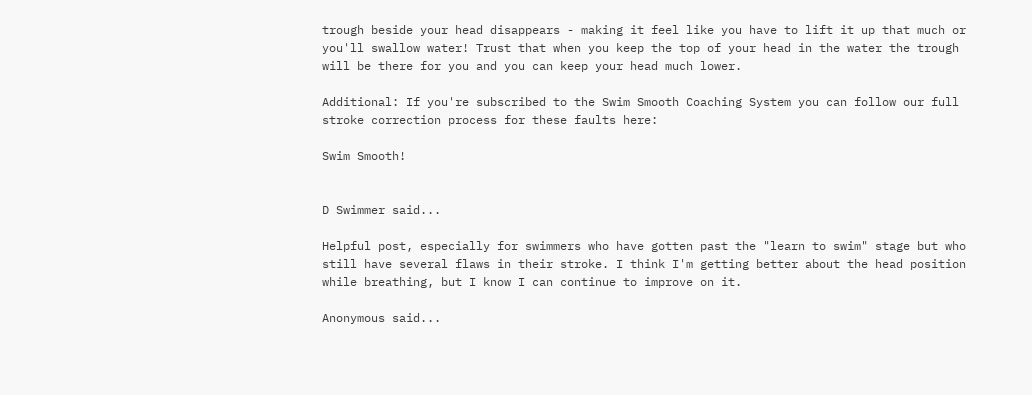trough beside your head disappears - making it feel like you have to lift it up that much or you'll swallow water! Trust that when you keep the top of your head in the water the trough will be there for you and you can keep your head much lower.

Additional: If you're subscribed to the Swim Smooth Coaching System you can follow our full stroke correction process for these faults here:

Swim Smooth!


D Swimmer said...

Helpful post, especially for swimmers who have gotten past the "learn to swim" stage but who still have several flaws in their stroke. I think I'm getting better about the head position while breathing, but I know I can continue to improve on it.

Anonymous said...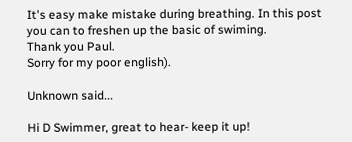It's easy make mistake during breathing. In this post you can to freshen up the basic of swiming.
Thank you Paul.
Sorry for my poor english).

Unknown said...

Hi D Swimmer, great to hear- keep it up!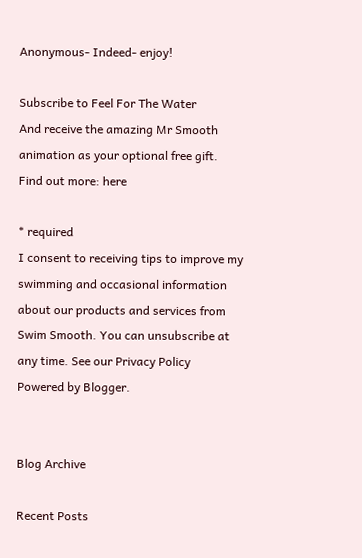Anonymous- Indeed- enjoy!

Subscribe to Feel For The Water
And receive the amazing Mr Smooth animation as your optional free gift.
Find out more: here

* required
I consent to receiving tips to improve my swimming and occasional information about our products and services from Swim Smooth. You can unsubscribe at any time. See our Privacy Policy
Powered by Blogger.


Blog Archive

Recent Posts